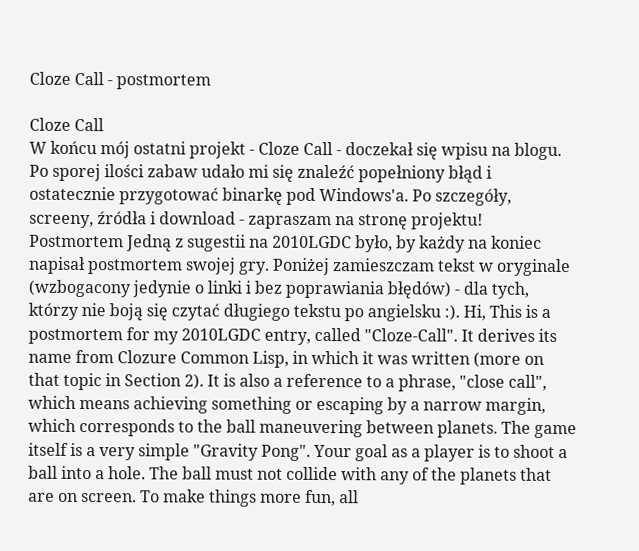Cloze Call - postmortem

Cloze Call
W końcu mój ostatni projekt - Cloze Call - doczekał się wpisu na blogu. Po sporej ilości zabaw udało mi się znaleźć popełniony błąd i ostatecznie przygotować binarkę pod Windows'a. Po szczegóły, screeny, źródła i download - zapraszam na stronę projektu! Postmortem Jedną z sugestii na 2010LGDC było, by każdy na koniec napisał postmortem swojej gry. Poniżej zamieszczam tekst w oryginale (wzbogacony jedynie o linki i bez poprawiania błędów) - dla tych, którzy nie boją się czytać długiego tekstu po angielsku :). Hi, This is a postmortem for my 2010LGDC entry, called "Cloze-Call". It derives its name from Clozure Common Lisp, in which it was written (more on that topic in Section 2). It is also a reference to a phrase, "close call", which means achieving something or escaping by a narrow margin, which corresponds to the ball maneuvering between planets. The game itself is a very simple "Gravity Pong". Your goal as a player is to shoot a ball into a hole. The ball must not collide with any of the planets that are on screen. To make things more fun, all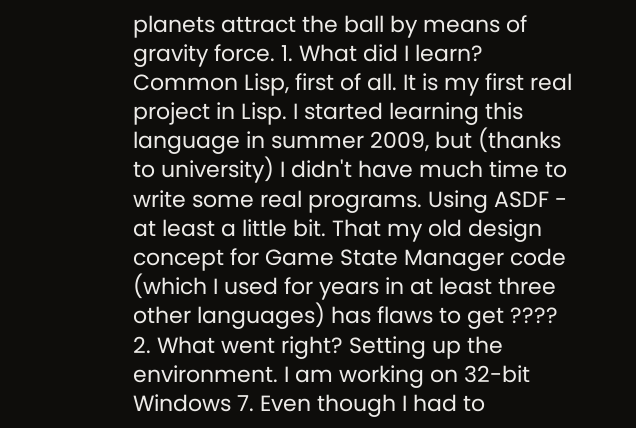planets attract the ball by means of gravity force. 1. What did I learn? Common Lisp, first of all. It is my first real project in Lisp. I started learning this language in summer 2009, but (thanks to university) I didn't have much time to write some real programs. Using ASDF - at least a little bit. That my old design concept for Game State Manager code (which I used for years in at least three other languages) has flaws to get ???? 2. What went right? Setting up the environment. I am working on 32-bit Windows 7. Even though I had to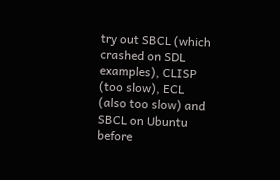try out SBCL (which crashed on SDL examples), CLISP (too slow), ECL (also too slow) and SBCL on Ubuntu before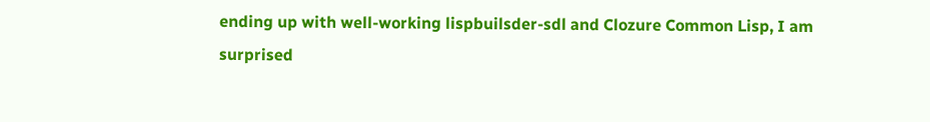ending up with well-working lispbuilsder-sdl and Clozure Common Lisp, I am surprised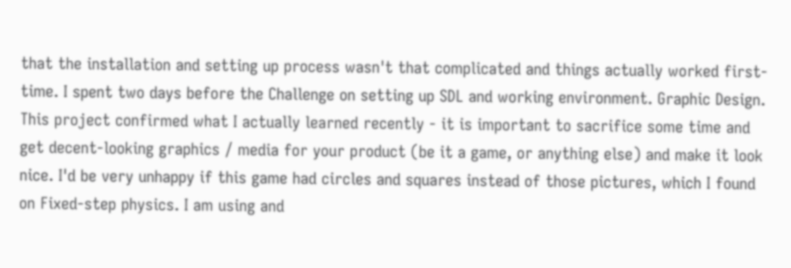that the installation and setting up process wasn't that complicated and things actually worked first-time. I spent two days before the Challenge on setting up SDL and working environment. Graphic Design. This project confirmed what I actually learned recently - it is important to sacrifice some time and get decent-looking graphics / media for your product (be it a game, or anything else) and make it look nice. I'd be very unhappy if this game had circles and squares instead of those pictures, which I found on Fixed-step physics. I am using and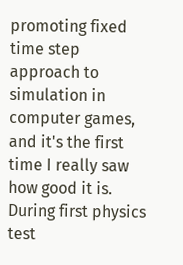promoting fixed time step approach to simulation in computer games, and it's the first time I really saw how good it is. During first physics test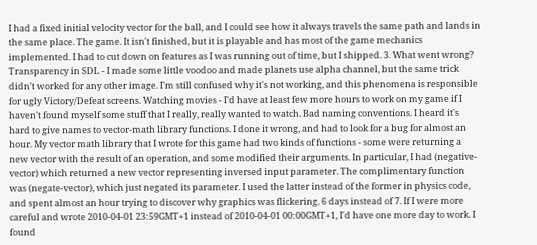I had a fixed initial velocity vector for the ball, and I could see how it always travels the same path and lands in the same place. The game. It isn't finished, but it is playable and has most of the game mechanics implemented. I had to cut down on features as I was running out of time, but I shipped. 3. What went wrong? Transparency in SDL - I made some little voodoo and made planets use alpha channel, but the same trick didn't worked for any other image. I'm still confused why it's not working, and this phenomena is responsible for ugly Victory/Defeat screens. Watching movies - I'd have at least few more hours to work on my game if I haven't found myself some stuff that I really, really wanted to watch. Bad naming conventions. I heard it's hard to give names to vector-math library functions. I done it wrong, and had to look for a bug for almost an hour. My vector math library that I wrote for this game had two kinds of functions - some were returning a new vector with the result of an operation, and some modified their arguments. In particular, I had (negative-vector) which returned a new vector representing inversed input parameter. The complimentary function was (negate-vector), which just negated its parameter. I used the latter instead of the former in physics code, and spent almost an hour trying to discover why graphics was flickering. 6 days instead of 7. If I were more careful and wrote 2010-04-01 23:59GMT+1 instead of 2010-04-01 00:00GMT+1, I'd have one more day to work. I found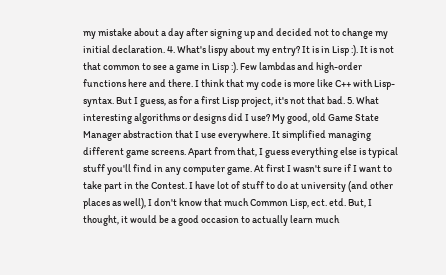my mistake about a day after signing up and decided not to change my initial declaration. 4. What's lispy about my entry? It is in Lisp :). It is not that common to see a game in Lisp :). Few lambdas and high-order functions here and there. I think that my code is more like C++ with Lisp-syntax. But I guess, as for a first Lisp project, it's not that bad. 5. What interesting algorithms or designs did I use? My good, old Game State Manager abstraction that I use everywhere. It simplified managing different game screens. Apart from that, I guess everything else is typical stuff you'll find in any computer game. At first I wasn't sure if I want to take part in the Contest. I have lot of stuff to do at university (and other places as well), I don't know that much Common Lisp, ect. etd. But, I thought, it would be a good occasion to actually learn much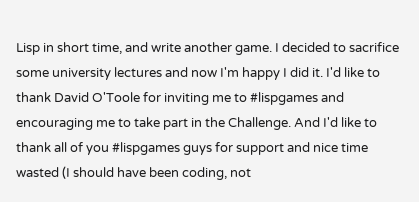Lisp in short time, and write another game. I decided to sacrifice some university lectures and now I'm happy I did it. I'd like to thank David O'Toole for inviting me to #lispgames and encouraging me to take part in the Challenge. And I'd like to thank all of you #lispgames guys for support and nice time wasted (I should have been coding, not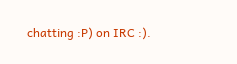chatting :P) on IRC :).